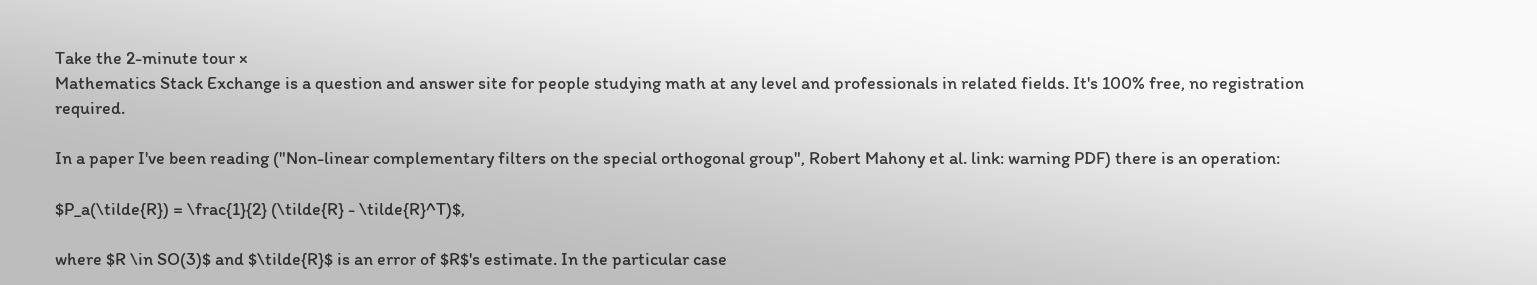Take the 2-minute tour ×
Mathematics Stack Exchange is a question and answer site for people studying math at any level and professionals in related fields. It's 100% free, no registration required.

In a paper I've been reading ("Non-linear complementary filters on the special orthogonal group", Robert Mahony et al. link: warning PDF) there is an operation:

$P_a(\tilde{R}) = \frac{1}{2} (\tilde{R} - \tilde{R}^T)$,

where $R \in SO(3)$ and $\tilde{R}$ is an error of $R$'s estimate. In the particular case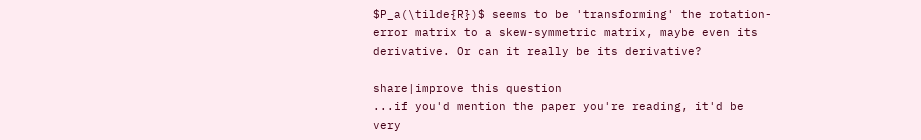$P_a(\tilde{R})$ seems to be 'transforming' the rotation-error matrix to a skew-symmetric matrix, maybe even its derivative. Or can it really be its derivative?

share|improve this question
...if you'd mention the paper you're reading, it'd be very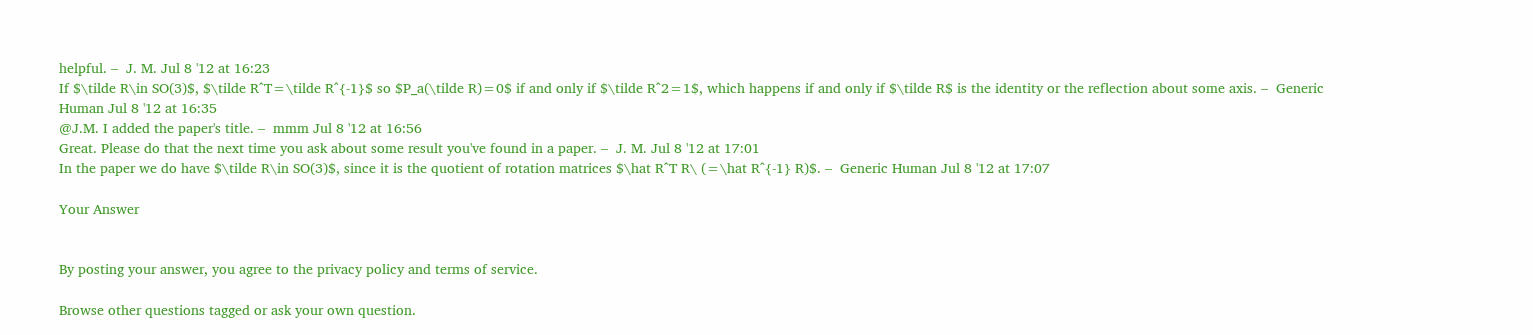helpful. –  J. M. Jul 8 '12 at 16:23
If $\tilde R\in SO(3)$, $\tilde R^T=\tilde R^{-1}$ so $P_a(\tilde R)=0$ if and only if $\tilde R^2=1$, which happens if and only if $\tilde R$ is the identity or the reflection about some axis. –  Generic Human Jul 8 '12 at 16:35
@J.M. I added the paper's title. –  mmm Jul 8 '12 at 16:56
Great. Please do that the next time you ask about some result you've found in a paper. –  J. M. Jul 8 '12 at 17:01
In the paper we do have $\tilde R\in SO(3)$, since it is the quotient of rotation matrices $\hat R^T R\ (=\hat R^{-1} R)$. –  Generic Human Jul 8 '12 at 17:07

Your Answer


By posting your answer, you agree to the privacy policy and terms of service.

Browse other questions tagged or ask your own question.